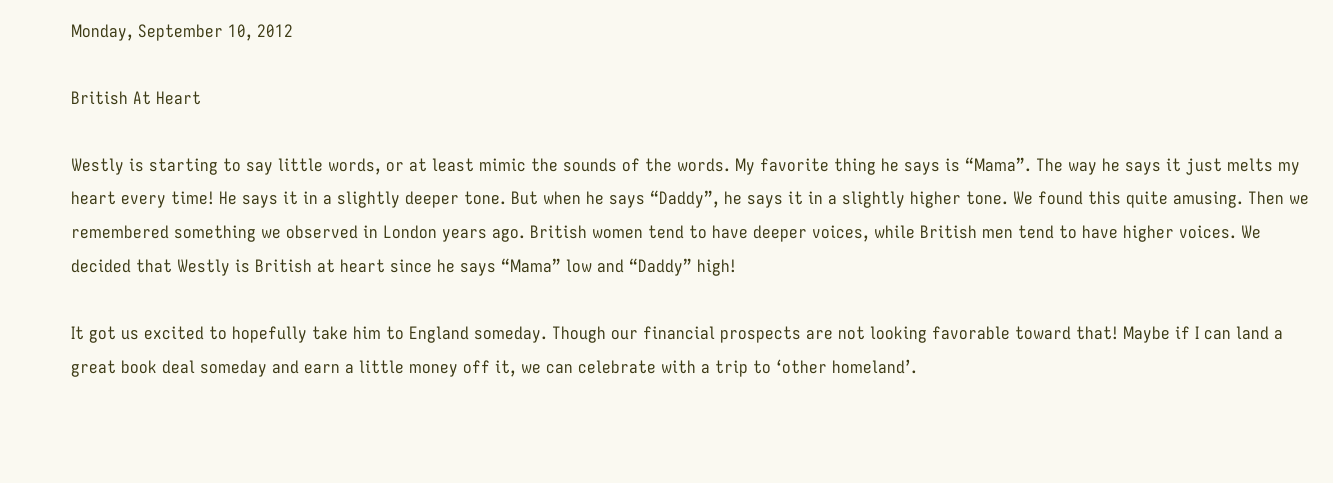Monday, September 10, 2012

British At Heart

Westly is starting to say little words, or at least mimic the sounds of the words. My favorite thing he says is “Mama”. The way he says it just melts my heart every time! He says it in a slightly deeper tone. But when he says “Daddy”, he says it in a slightly higher tone. We found this quite amusing. Then we remembered something we observed in London years ago. British women tend to have deeper voices, while British men tend to have higher voices. We decided that Westly is British at heart since he says “Mama” low and “Daddy” high!

It got us excited to hopefully take him to England someday. Though our financial prospects are not looking favorable toward that! Maybe if I can land a great book deal someday and earn a little money off it, we can celebrate with a trip to ‘other homeland’.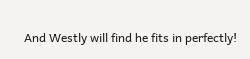And Westly will find he fits in perfectly!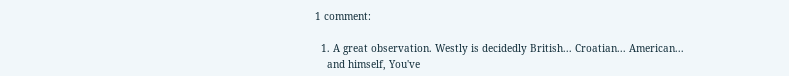1 comment:

  1. A great observation. Westly is decidedly British... Croatian... American...
    and himself, You've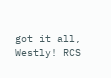got it all, Westly! RCS